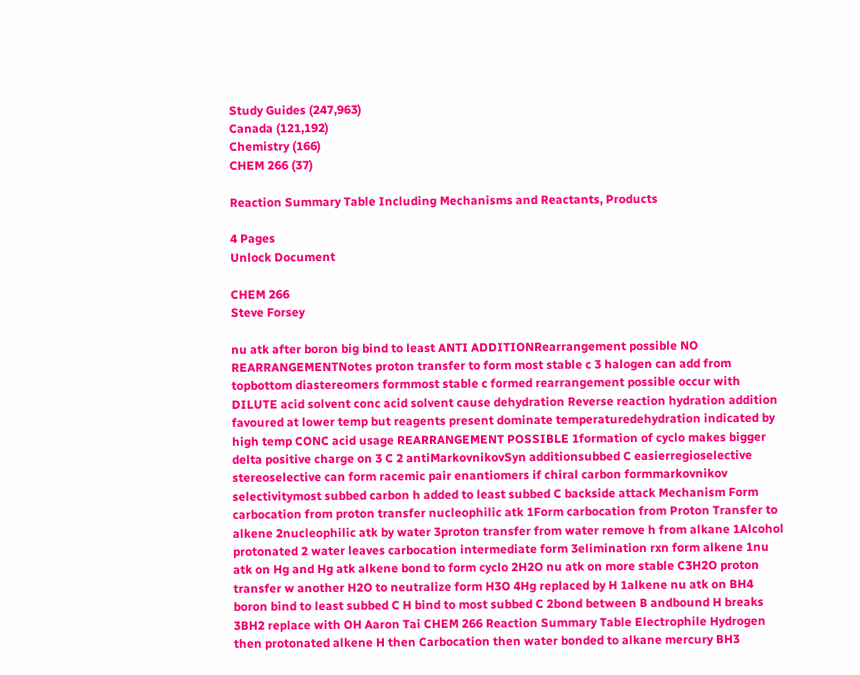Study Guides (247,963)
Canada (121,192)
Chemistry (166)
CHEM 266 (37)

Reaction Summary Table Including Mechanisms and Reactants, Products

4 Pages
Unlock Document

CHEM 266
Steve Forsey

nu atk after boron big bind to least ANTI ADDITIONRearrangement possible NO REARRANGEMENTNotes proton transfer to form most stable c 3 halogen can add from topbottom diastereomers formmost stable c formed rearrangement possible occur with DILUTE acid solvent conc acid solvent cause dehydration Reverse reaction hydration addition favoured at lower temp but reagents present dominate temperaturedehydration indicated by high temp CONC acid usage REARRANGEMENT POSSIBLE 1formation of cyclo makes bigger delta positive charge on 3 C 2 antiMarkovnikovSyn additionsubbed C easierregioselective stereoselective can form racemic pair enantiomers if chiral carbon formmarkovnikov selectivitymost subbed carbon h added to least subbed C backside attack Mechanism Form carbocation from proton transfer nucleophilic atk 1Form carbocation from Proton Transfer to alkene 2nucleophilic atk by water 3proton transfer from water remove h from alkane 1Alcohol protonated 2 water leaves carbocation intermediate form 3elimination rxn form alkene 1nu atk on Hg and Hg atk alkene bond to form cyclo 2H2O nu atk on more stable C3H2O proton transfer w another H2O to neutralize form H3O 4Hg replaced by H 1alkene nu atk on BH4 boron bind to least subbed C H bind to most subbed C 2bond between B andbound H breaks 3BH2 replace with OH Aaron Tai CHEM 266 Reaction Summary Table Electrophile Hydrogen then protonated alkene H then Carbocation then water bonded to alkane mercury BH3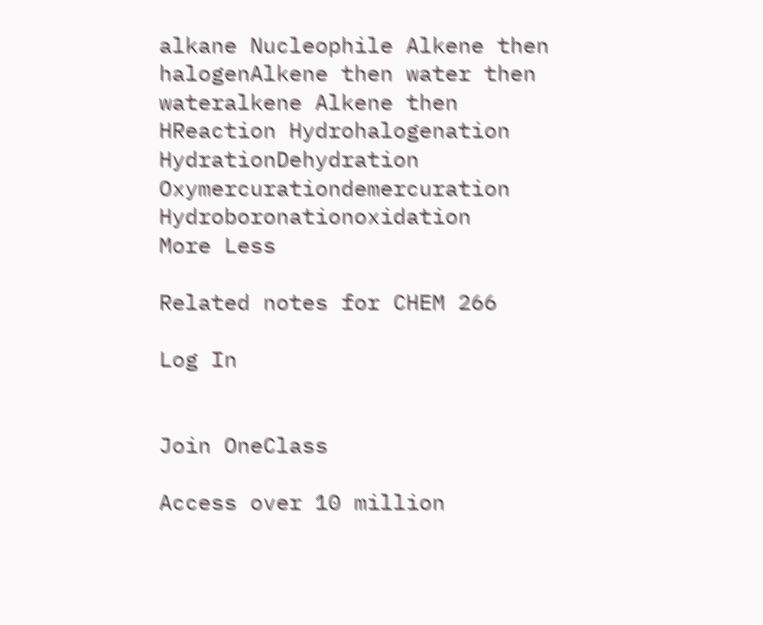alkane Nucleophile Alkene then halogenAlkene then water then wateralkene Alkene then HReaction Hydrohalogenation HydrationDehydration Oxymercurationdemercuration Hydroboronationoxidation
More Less

Related notes for CHEM 266

Log In


Join OneClass

Access over 10 million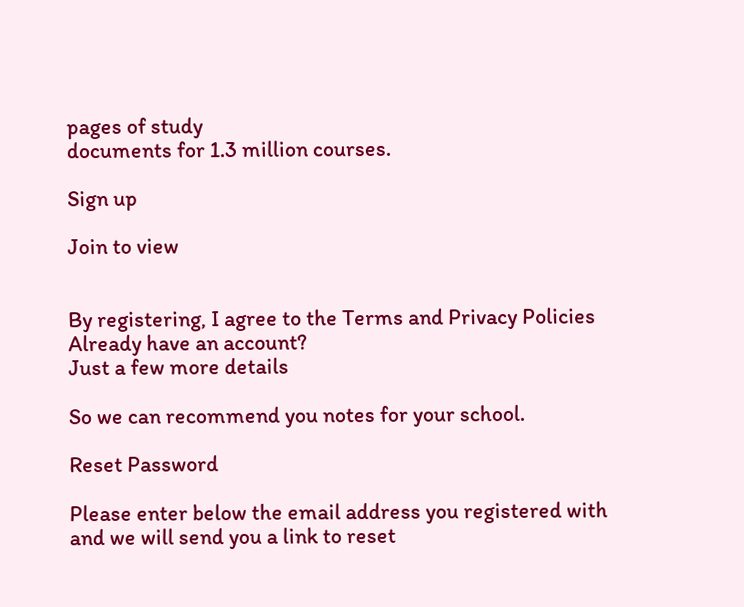pages of study
documents for 1.3 million courses.

Sign up

Join to view


By registering, I agree to the Terms and Privacy Policies
Already have an account?
Just a few more details

So we can recommend you notes for your school.

Reset Password

Please enter below the email address you registered with and we will send you a link to reset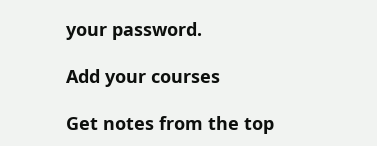your password.

Add your courses

Get notes from the top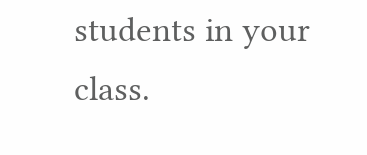students in your class.